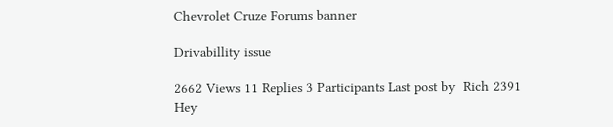Chevrolet Cruze Forums banner

Drivabillity issue

2662 Views 11 Replies 3 Participants Last post by  Rich 2391
Hey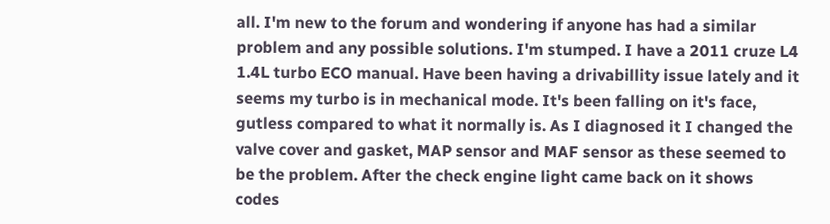all. I'm new to the forum and wondering if anyone has had a similar problem and any possible solutions. I'm stumped. I have a 2011 cruze L4 1.4L turbo ECO manual. Have been having a drivabillity issue lately and it seems my turbo is in mechanical mode. It's been falling on it's face, gutless compared to what it normally is. As I diagnosed it I changed the valve cover and gasket, MAP sensor and MAF sensor as these seemed to be the problem. After the check engine light came back on it shows codes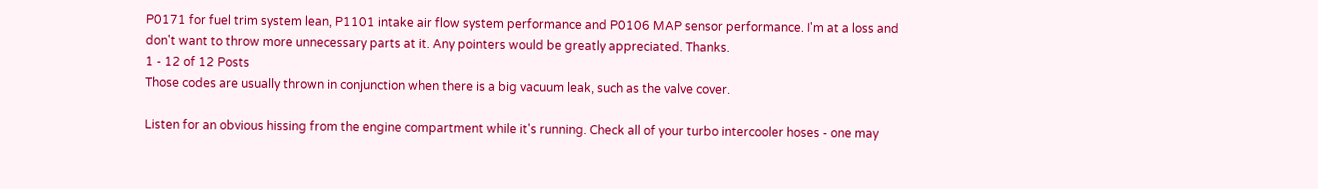P0171 for fuel trim system lean, P1101 intake air flow system performance and P0106 MAP sensor performance. I'm at a loss and don't want to throw more unnecessary parts at it. Any pointers would be greatly appreciated. Thanks.
1 - 12 of 12 Posts
Those codes are usually thrown in conjunction when there is a big vacuum leak, such as the valve cover.

Listen for an obvious hissing from the engine compartment while it's running. Check all of your turbo intercooler hoses - one may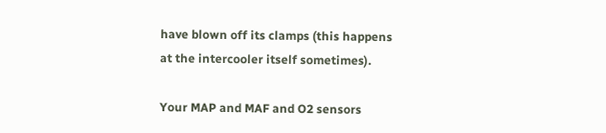have blown off its clamps (this happens at the intercooler itself sometimes).

Your MAP and MAF and O2 sensors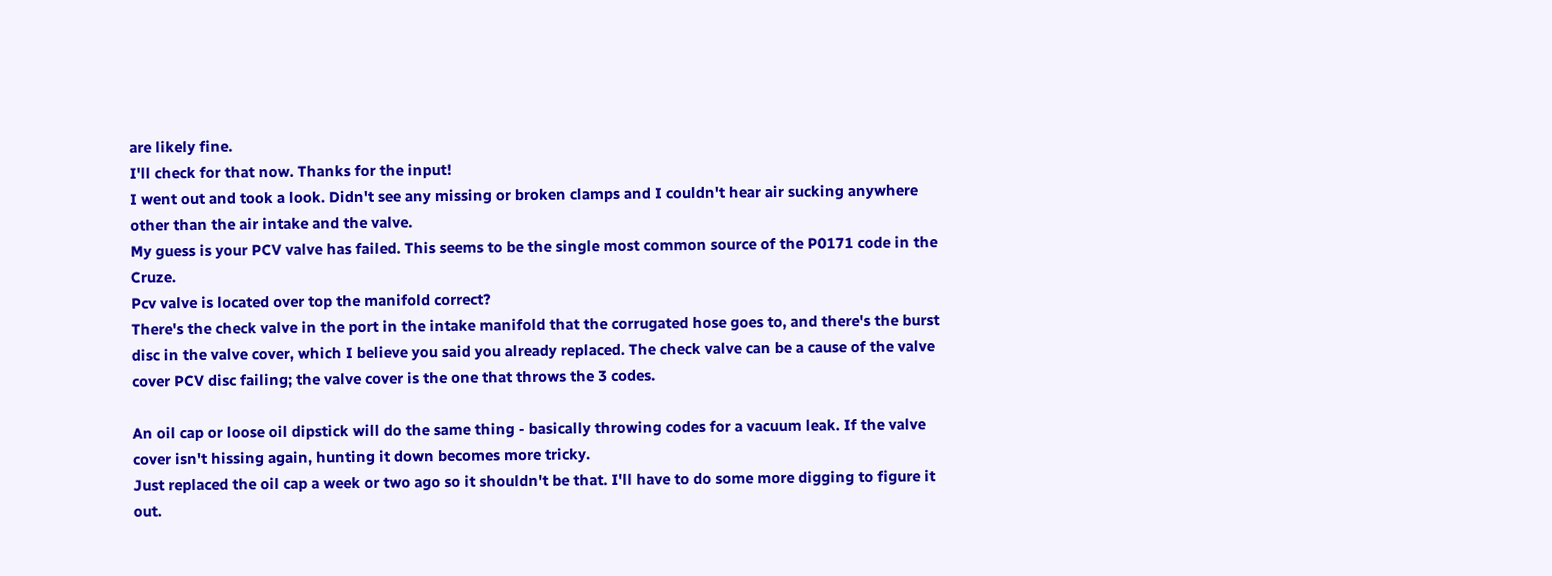are likely fine.
I'll check for that now. Thanks for the input!
I went out and took a look. Didn't see any missing or broken clamps and I couldn't hear air sucking anywhere other than the air intake and the valve.
My guess is your PCV valve has failed. This seems to be the single most common source of the P0171 code in the Cruze.
Pcv valve is located over top the manifold correct?
There's the check valve in the port in the intake manifold that the corrugated hose goes to, and there's the burst disc in the valve cover, which I believe you said you already replaced. The check valve can be a cause of the valve cover PCV disc failing; the valve cover is the one that throws the 3 codes.

An oil cap or loose oil dipstick will do the same thing - basically throwing codes for a vacuum leak. If the valve cover isn't hissing again, hunting it down becomes more tricky.
Just replaced the oil cap a week or two ago so it shouldn't be that. I'll have to do some more digging to figure it out.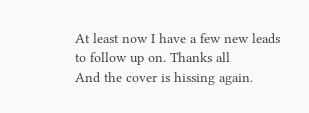At least now I have a few new leads to follow up on. Thanks all
And the cover is hissing again.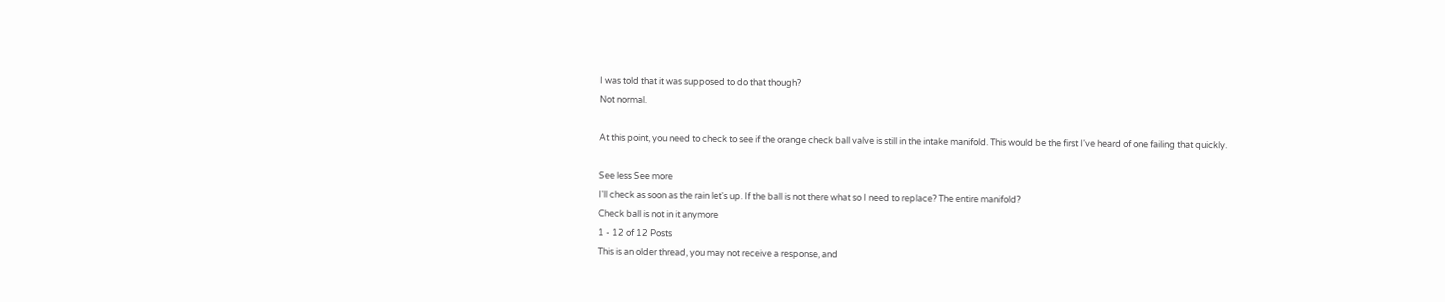I was told that it was supposed to do that though?
Not normal.

At this point, you need to check to see if the orange check ball valve is still in the intake manifold. This would be the first I've heard of one failing that quickly.

See less See more
I'll check as soon as the rain let's up. If the ball is not there what so I need to replace? The entire manifold?
Check ball is not in it anymore
1 - 12 of 12 Posts
This is an older thread, you may not receive a response, and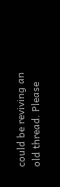could be reviving an old thread. Please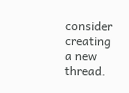consider creating a new thread.